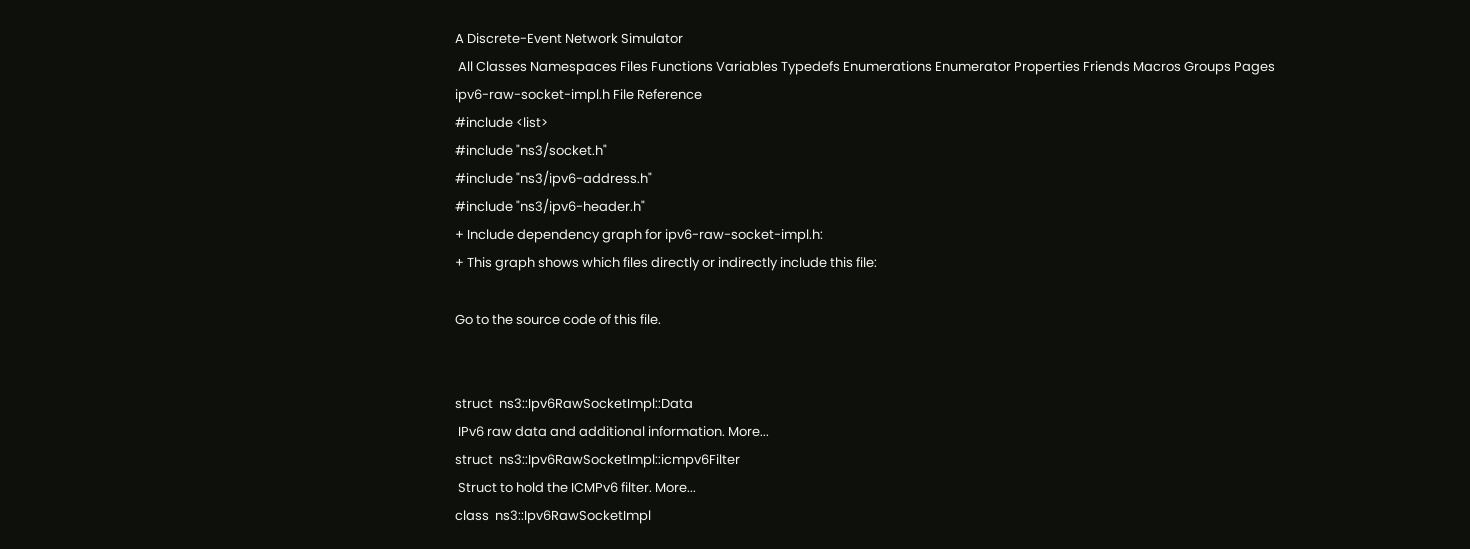A Discrete-Event Network Simulator
 All Classes Namespaces Files Functions Variables Typedefs Enumerations Enumerator Properties Friends Macros Groups Pages
ipv6-raw-socket-impl.h File Reference
#include <list>
#include "ns3/socket.h"
#include "ns3/ipv6-address.h"
#include "ns3/ipv6-header.h"
+ Include dependency graph for ipv6-raw-socket-impl.h:
+ This graph shows which files directly or indirectly include this file:

Go to the source code of this file.


struct  ns3::Ipv6RawSocketImpl::Data
 IPv6 raw data and additional information. More...
struct  ns3::Ipv6RawSocketImpl::icmpv6Filter
 Struct to hold the ICMPv6 filter. More...
class  ns3::Ipv6RawSocketImpl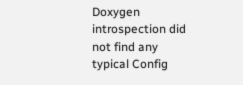Doxygen introspection did not find any typical Config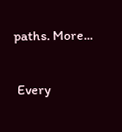paths. More...


 Every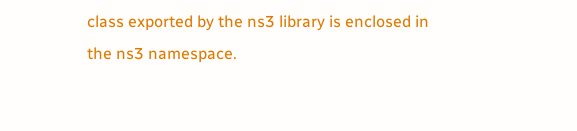class exported by the ns3 library is enclosed in the ns3 namespace.